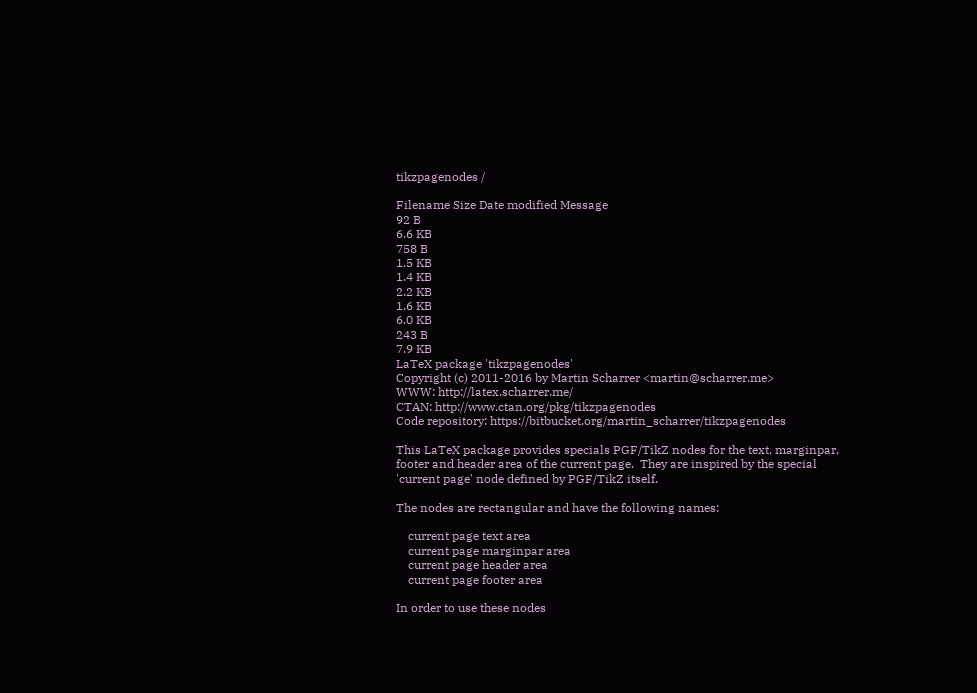tikzpagenodes /

Filename Size Date modified Message
92 B
6.6 KB
758 B
1.5 KB
1.4 KB
2.2 KB
1.6 KB
6.0 KB
243 B
7.9 KB
LaTeX package 'tikzpagenodes'
Copyright (c) 2011-2016 by Martin Scharrer <martin@scharrer.me>
WWW: http://latex.scharrer.me/
CTAN: http://www.ctan.org/pkg/tikzpagenodes
Code repository: https://bitbucket.org/martin_scharrer/tikzpagenodes

This LaTeX package provides specials PGF/TikZ nodes for the text, marginpar,
footer and header area of the current page.  They are inspired by the special
'current page' node defined by PGF/TikZ itself.

The nodes are rectangular and have the following names:

    current page text area
    current page marginpar area
    current page header area
    current page footer area

In order to use these nodes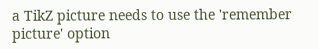a TikZ picture needs to use the 'remember picture' option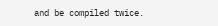and be compiled twice.